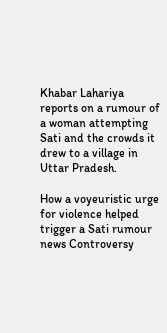Khabar Lahariya reports on a rumour of a woman attempting Sati and the crowds it drew to a village in Uttar Pradesh.

How a voyeuristic urge for violence helped trigger a Sati rumour
news Controversy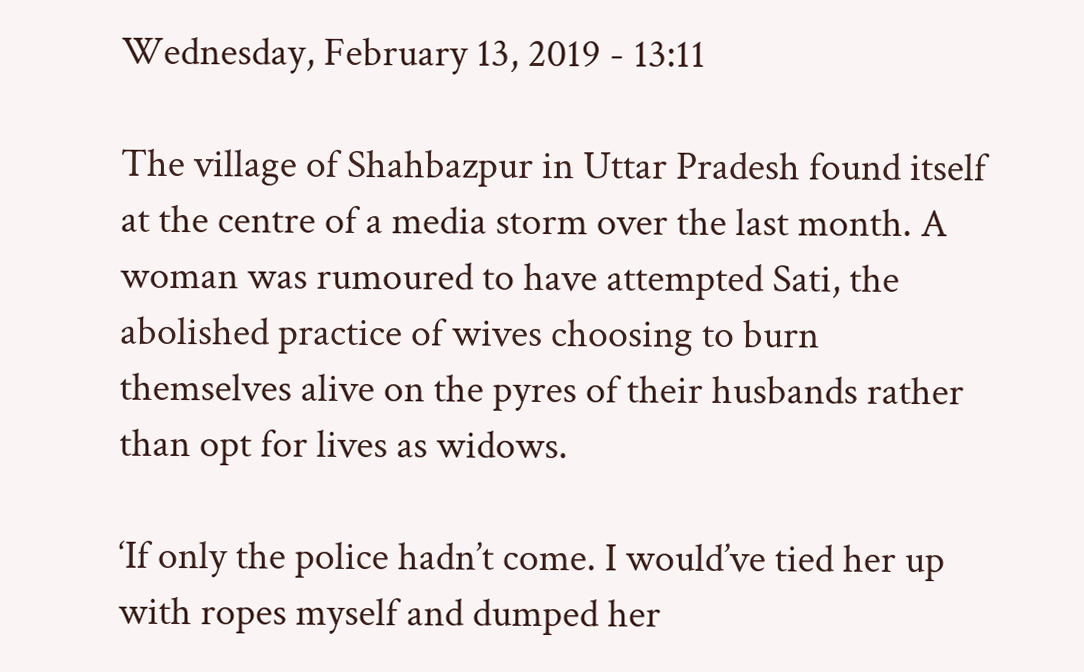Wednesday, February 13, 2019 - 13:11

The village of Shahbazpur in Uttar Pradesh found itself at the centre of a media storm over the last month. A woman was rumoured to have attempted Sati, the abolished practice of wives choosing to burn themselves alive on the pyres of their husbands rather than opt for lives as widows.

‘If only the police hadn’t come. I would’ve tied her up with ropes myself and dumped her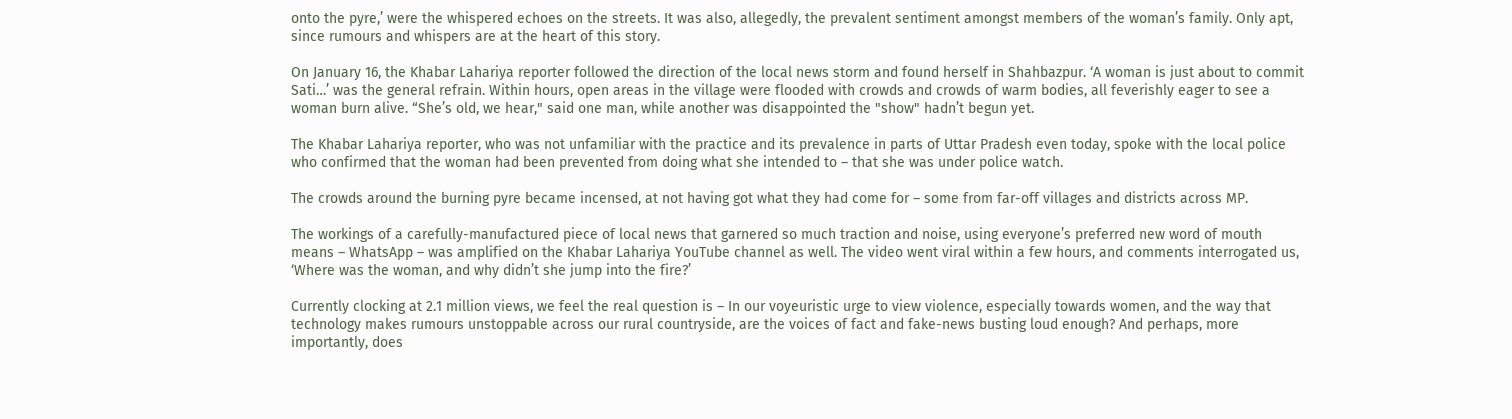onto the pyre,’ were the whispered echoes on the streets. It was also, allegedly, the prevalent sentiment amongst members of the woman’s family. Only apt, since rumours and whispers are at the heart of this story.

On January 16, the Khabar Lahariya reporter followed the direction of the local news storm and found herself in Shahbazpur. ‘A woman is just about to commit Sati…’ was the general refrain. Within hours, open areas in the village were flooded with crowds and crowds of warm bodies, all feverishly eager to see a woman burn alive. “She’s old, we hear," said one man, while another was disappointed the "show" hadn’t begun yet.

The Khabar Lahariya reporter, who was not unfamiliar with the practice and its prevalence in parts of Uttar Pradesh even today, spoke with the local police who confirmed that the woman had been prevented from doing what she intended to – that she was under police watch.

The crowds around the burning pyre became incensed, at not having got what they had come for – some from far-off villages and districts across MP.

The workings of a carefully-manufactured piece of local news that garnered so much traction and noise, using everyone’s preferred new word of mouth means – WhatsApp – was amplified on the Khabar Lahariya YouTube channel as well. The video went viral within a few hours, and comments interrogated us, ‘Where was the woman, and why didn’t she jump into the fire?’

Currently clocking at 2.1 million views, we feel the real question is – In our voyeuristic urge to view violence, especially towards women, and the way that technology makes rumours unstoppable across our rural countryside, are the voices of fact and fake-news busting loud enough? And perhaps, more importantly, does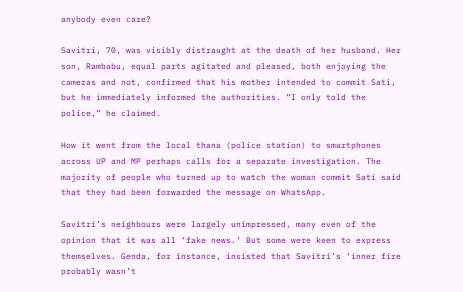anybody even care?

Savitri, 70, was visibly distraught at the death of her husband. Her son, Rambabu, equal parts agitated and pleased, both enjoying the cameras and not, confirmed that his mother intended to commit Sati, but he immediately informed the authorities. “I only told the police,” he claimed.

How it went from the local thana (police station) to smartphones across UP and MP perhaps calls for a separate investigation. The majority of people who turned up to watch the woman commit Sati said that they had been forwarded the message on WhatsApp.

Savitri’s neighbours were largely unimpressed, many even of the opinion that it was all ‘fake news.’ But some were keen to express themselves. Genda, for instance, insisted that Savitri’s ‘inner fire probably wasn’t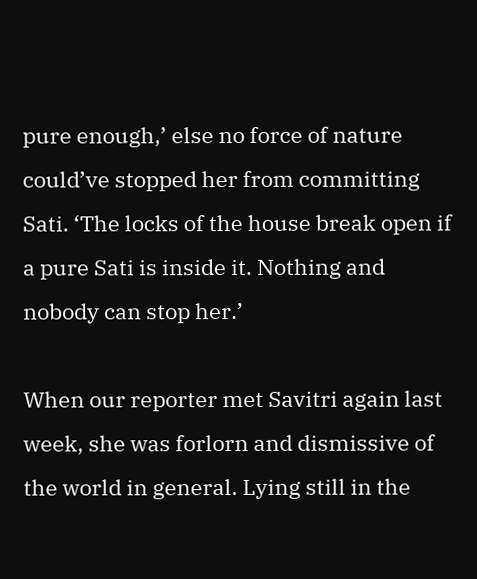pure enough,’ else no force of nature could’ve stopped her from committing Sati. ‘The locks of the house break open if a pure Sati is inside it. Nothing and nobody can stop her.’

When our reporter met Savitri again last week, she was forlorn and dismissive of the world in general. Lying still in the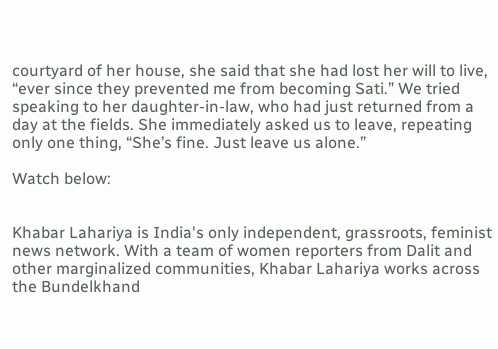courtyard of her house, she said that she had lost her will to live, “ever since they prevented me from becoming Sati.” We tried speaking to her daughter-in-law, who had just returned from a day at the fields. She immediately asked us to leave, repeating only one thing, “She’s fine. Just leave us alone.”

Watch below:


Khabar Lahariya is India's only independent, grassroots, feminist news network. With a team of women reporters from Dalit and other marginalized communities, Khabar Lahariya works across the Bundelkhand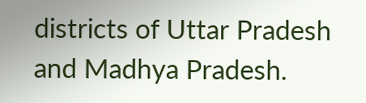districts of Uttar Pradesh and Madhya Pradesh.